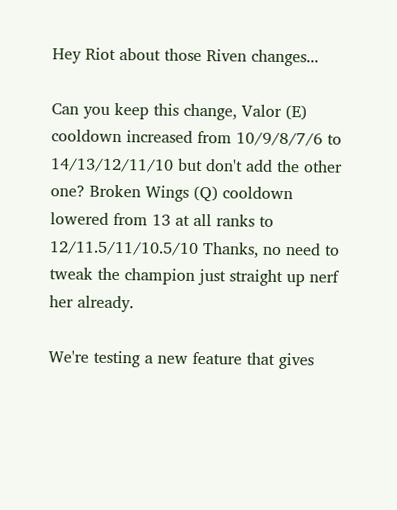Hey Riot about those Riven changes...

Can you keep this change, Valor (E) cooldown increased from 10/9/8/7/6 to 14/13/12/11/10 but don't add the other one? Broken Wings (Q) cooldown lowered from 13 at all ranks to 12/11.5/11/10.5/10 Thanks, no need to tweak the champion just straight up nerf her already.

We're testing a new feature that gives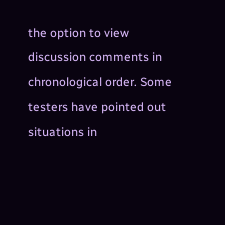the option to view discussion comments in chronological order. Some testers have pointed out situations in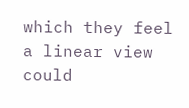which they feel a linear view could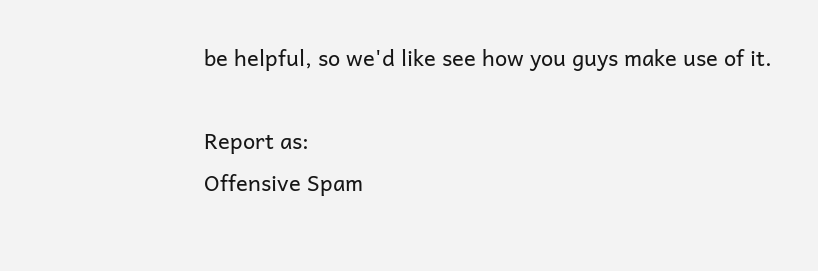be helpful, so we'd like see how you guys make use of it.

Report as:
Offensive Spam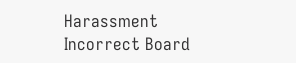Harassment Incorrect Board